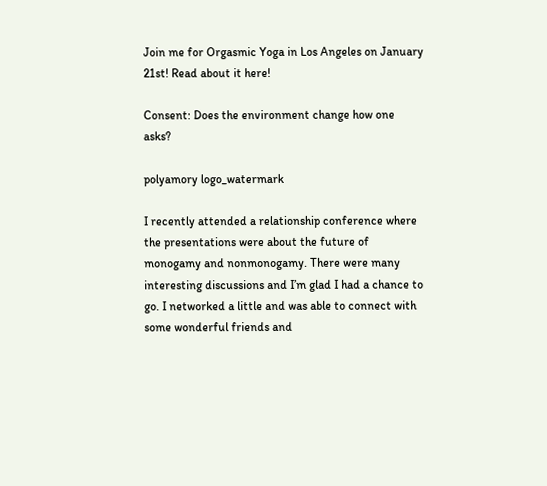Join me for Orgasmic Yoga in Los Angeles on January 21st! Read about it here!

Consent: Does the environment change how one asks?

polyamory logo_watermark

I recently attended a relationship conference where the presentations were about the future of monogamy and nonmonogamy. There were many interesting discussions and I’m glad I had a chance to go. I networked a little and was able to connect with some wonderful friends and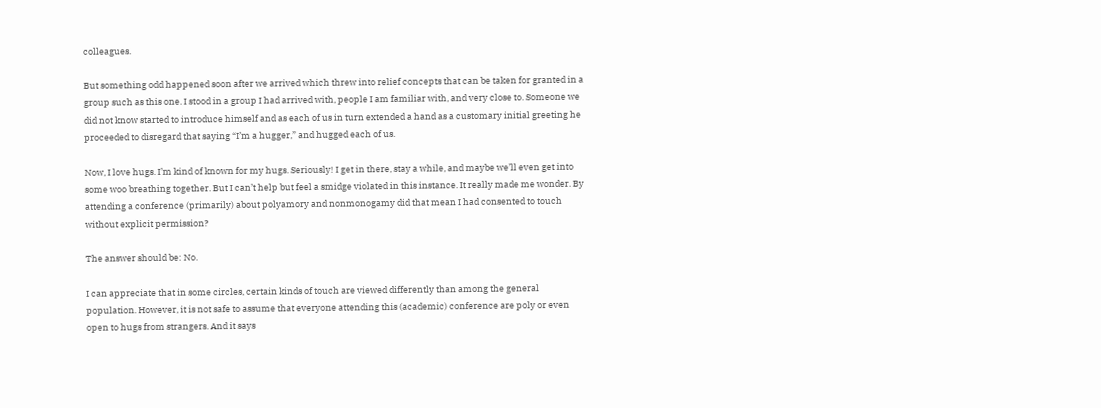colleagues.

But something odd happened soon after we arrived which threw into relief concepts that can be taken for granted in a group such as this one. I stood in a group I had arrived with, people I am familiar with, and very close to. Someone we did not know started to introduce himself and as each of us in turn extended a hand as a customary initial greeting he proceeded to disregard that saying “I’m a hugger,” and hugged each of us.

Now, I love hugs. I’m kind of known for my hugs. Seriously! I get in there, stay a while, and maybe we’ll even get into some woo breathing together. But I can’t help but feel a smidge violated in this instance. It really made me wonder. By attending a conference (primarily) about polyamory and nonmonogamy did that mean I had consented to touch without explicit permission?

The answer should be: No.

I can appreciate that in some circles, certain kinds of touch are viewed differently than among the general population. However, it is not safe to assume that everyone attending this (academic) conference are poly or even open to hugs from strangers. And it says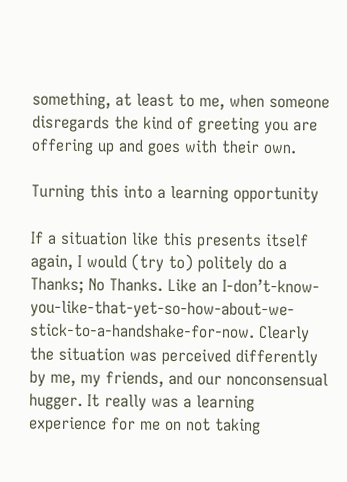something, at least to me, when someone disregards the kind of greeting you are offering up and goes with their own.

Turning this into a learning opportunity

If a situation like this presents itself again, I would (try to) politely do a Thanks; No Thanks. Like an I-don’t-know-you-like-that-yet-so-how-about-we-stick-to-a-handshake-for-now. Clearly the situation was perceived differently by me, my friends, and our nonconsensual hugger. It really was a learning experience for me on not taking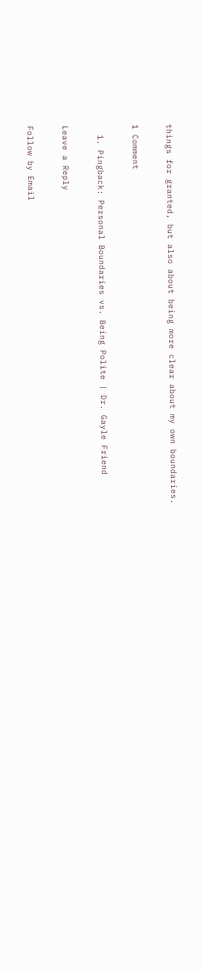things for granted, but also about being more clear about my own boundaries.

1 Comment

  1. Pingback: Personal Boundaries vs. Being Polite | Dr. Gayle Friend

Leave a Reply

Follow by Email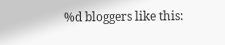%d bloggers like this: